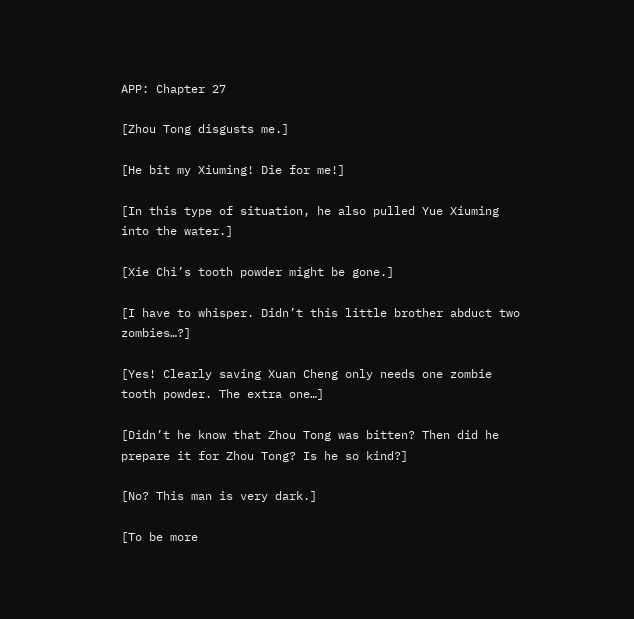APP: Chapter 27

[Zhou Tong disgusts me.]

[He bit my Xiuming! Die for me!]

[In this type of situation, he also pulled Yue Xiuming into the water.]

[Xie Chi’s tooth powder might be gone.]

[I have to whisper. Didn’t this little brother abduct two zombies…?]

[Yes! Clearly saving Xuan Cheng only needs one zombie tooth powder. The extra one…]

[Didn’t he know that Zhou Tong was bitten? Then did he prepare it for Zhou Tong? Is he so kind?]

[No? This man is very dark.]

[To be more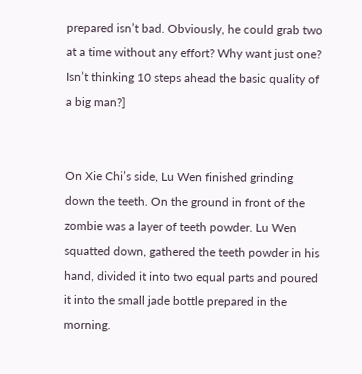prepared isn’t bad. Obviously, he could grab two at a time without any effort? Why want just one? Isn’t thinking 10 steps ahead the basic quality of a big man?]


On Xie Chi’s side, Lu Wen finished grinding down the teeth. On the ground in front of the zombie was a layer of teeth powder. Lu Wen squatted down, gathered the teeth powder in his hand, divided it into two equal parts and poured it into the small jade bottle prepared in the morning.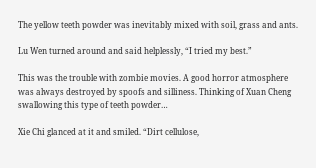The yellow teeth powder was inevitably mixed with soil, grass and ants.

Lu Wen turned around and said helplessly, “I tried my best.”

This was the trouble with zombie movies. A good horror atmosphere was always destroyed by spoofs and silliness. Thinking of Xuan Cheng swallowing this type of teeth powder…

Xie Chi glanced at it and smiled. “Dirt cellulose,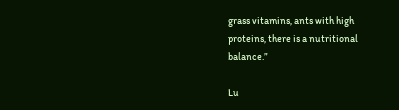grass vitamins, ants with high proteins, there is a nutritional balance.”

Lu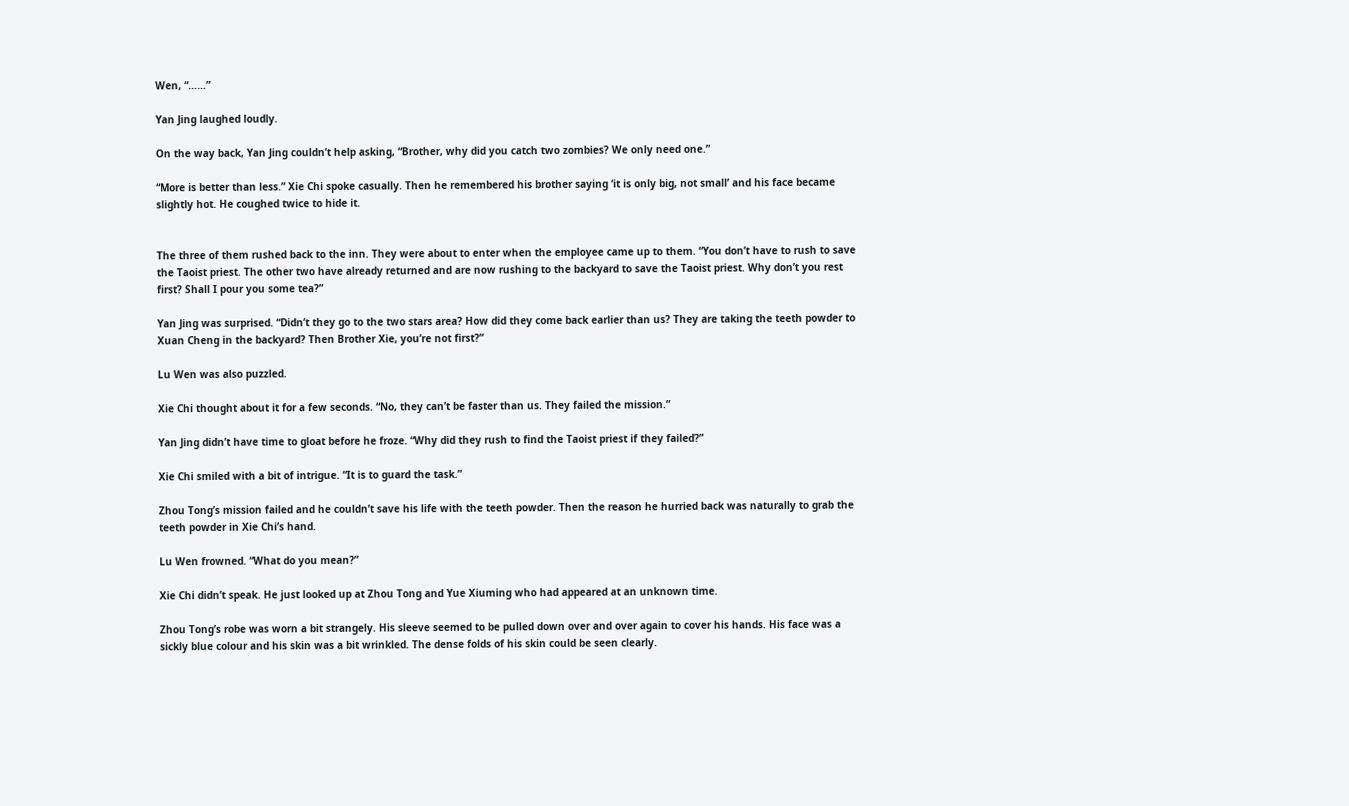Wen, “……”

Yan Jing laughed loudly.

On the way back, Yan Jing couldn’t help asking, “Brother, why did you catch two zombies? We only need one.”

“More is better than less.” Xie Chi spoke casually. Then he remembered his brother saying ‘it is only big, not small’ and his face became slightly hot. He coughed twice to hide it.


The three of them rushed back to the inn. They were about to enter when the employee came up to them. “You don’t have to rush to save the Taoist priest. The other two have already returned and are now rushing to the backyard to save the Taoist priest. Why don’t you rest first? Shall I pour you some tea?”

Yan Jing was surprised. “Didn’t they go to the two stars area? How did they come back earlier than us? They are taking the teeth powder to Xuan Cheng in the backyard? Then Brother Xie, you’re not first?”

Lu Wen was also puzzled.

Xie Chi thought about it for a few seconds. “No, they can’t be faster than us. They failed the mission.”

Yan Jing didn’t have time to gloat before he froze. “Why did they rush to find the Taoist priest if they failed?”

Xie Chi smiled with a bit of intrigue. “It is to guard the task.”

Zhou Tong’s mission failed and he couldn’t save his life with the teeth powder. Then the reason he hurried back was naturally to grab the teeth powder in Xie Chi’s hand.

Lu Wen frowned. “What do you mean?”

Xie Chi didn’t speak. He just looked up at Zhou Tong and Yue Xiuming who had appeared at an unknown time.

Zhou Tong’s robe was worn a bit strangely. His sleeve seemed to be pulled down over and over again to cover his hands. His face was a sickly blue colour and his skin was a bit wrinkled. The dense folds of his skin could be seen clearly.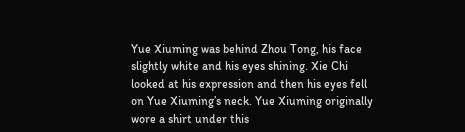Yue Xiuming was behind Zhou Tong, his face slightly white and his eyes shining. Xie Chi looked at his expression and then his eyes fell on Yue Xiuming’s neck. Yue Xiuming originally wore a shirt under this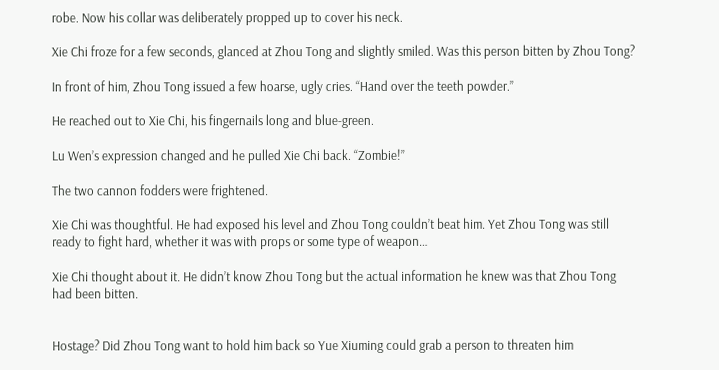robe. Now his collar was deliberately propped up to cover his neck.

Xie Chi froze for a few seconds, glanced at Zhou Tong and slightly smiled. Was this person bitten by Zhou Tong?

In front of him, Zhou Tong issued a few hoarse, ugly cries. “Hand over the teeth powder.”

He reached out to Xie Chi, his fingernails long and blue-green.

Lu Wen’s expression changed and he pulled Xie Chi back. “Zombie!”

The two cannon fodders were frightened.

Xie Chi was thoughtful. He had exposed his level and Zhou Tong couldn’t beat him. Yet Zhou Tong was still ready to fight hard, whether it was with props or some type of weapon…

Xie Chi thought about it. He didn’t know Zhou Tong but the actual information he knew was that Zhou Tong had been bitten.


Hostage? Did Zhou Tong want to hold him back so Yue Xiuming could grab a person to threaten him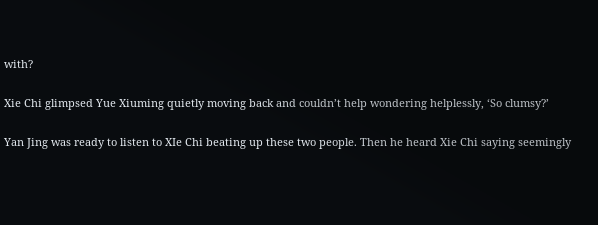with?

Xie Chi glimpsed Yue Xiuming quietly moving back and couldn’t help wondering helplessly, ‘So clumsy?’

Yan Jing was ready to listen to XIe Chi beating up these two people. Then he heard Xie Chi saying seemingly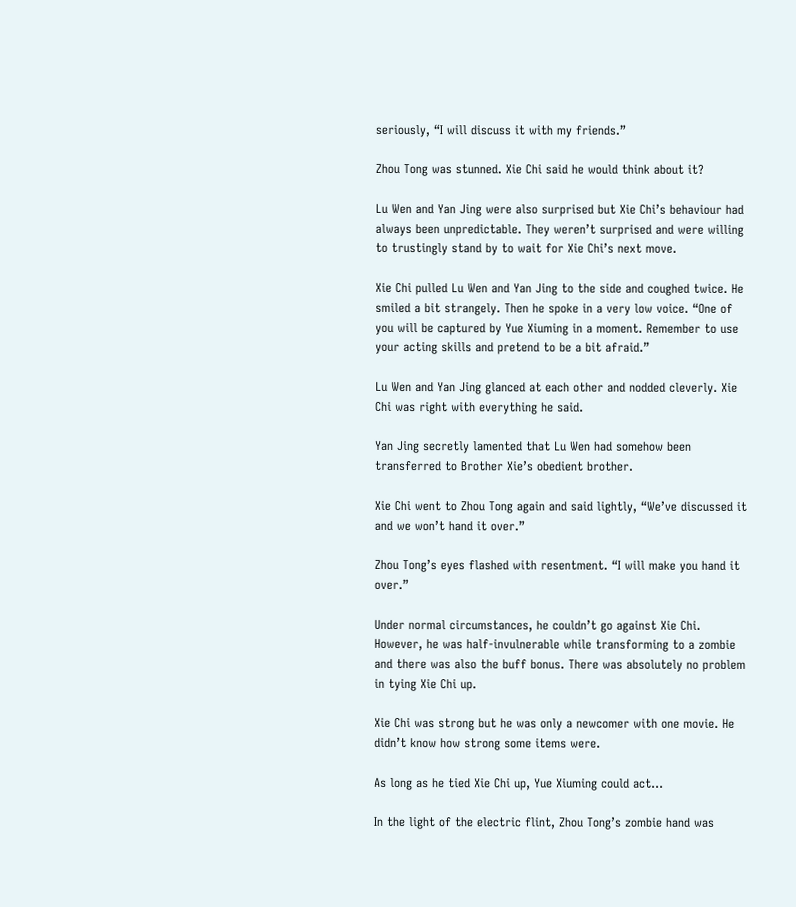seriously, “I will discuss it with my friends.”

Zhou Tong was stunned. Xie Chi said he would think about it?

Lu Wen and Yan Jing were also surprised but Xie Chi’s behaviour had always been unpredictable. They weren’t surprised and were willing to trustingly stand by to wait for Xie Chi’s next move.

Xie Chi pulled Lu Wen and Yan Jing to the side and coughed twice. He smiled a bit strangely. Then he spoke in a very low voice. “One of you will be captured by Yue Xiuming in a moment. Remember to use your acting skills and pretend to be a bit afraid.”

Lu Wen and Yan Jing glanced at each other and nodded cleverly. Xie Chi was right with everything he said.

Yan Jing secretly lamented that Lu Wen had somehow been transferred to Brother Xie’s obedient brother.

Xie Chi went to Zhou Tong again and said lightly, “We’ve discussed it and we won’t hand it over.”

Zhou Tong’s eyes flashed with resentment. “I will make you hand it over.”

Under normal circumstances, he couldn’t go against Xie Chi. However, he was half-invulnerable while transforming to a zombie and there was also the buff bonus. There was absolutely no problem in tying Xie Chi up.

Xie Chi was strong but he was only a newcomer with one movie. He didn’t know how strong some items were.

As long as he tied Xie Chi up, Yue Xiuming could act…

In the light of the electric flint, Zhou Tong’s zombie hand was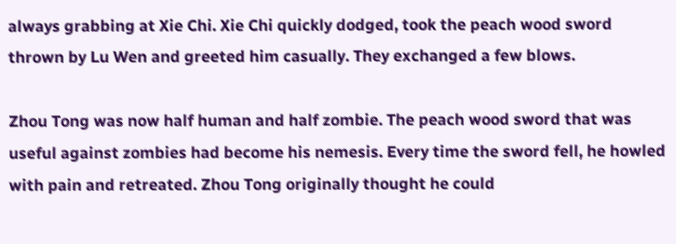always grabbing at Xie Chi. Xie Chi quickly dodged, took the peach wood sword thrown by Lu Wen and greeted him casually. They exchanged a few blows.

Zhou Tong was now half human and half zombie. The peach wood sword that was useful against zombies had become his nemesis. Every time the sword fell, he howled with pain and retreated. Zhou Tong originally thought he could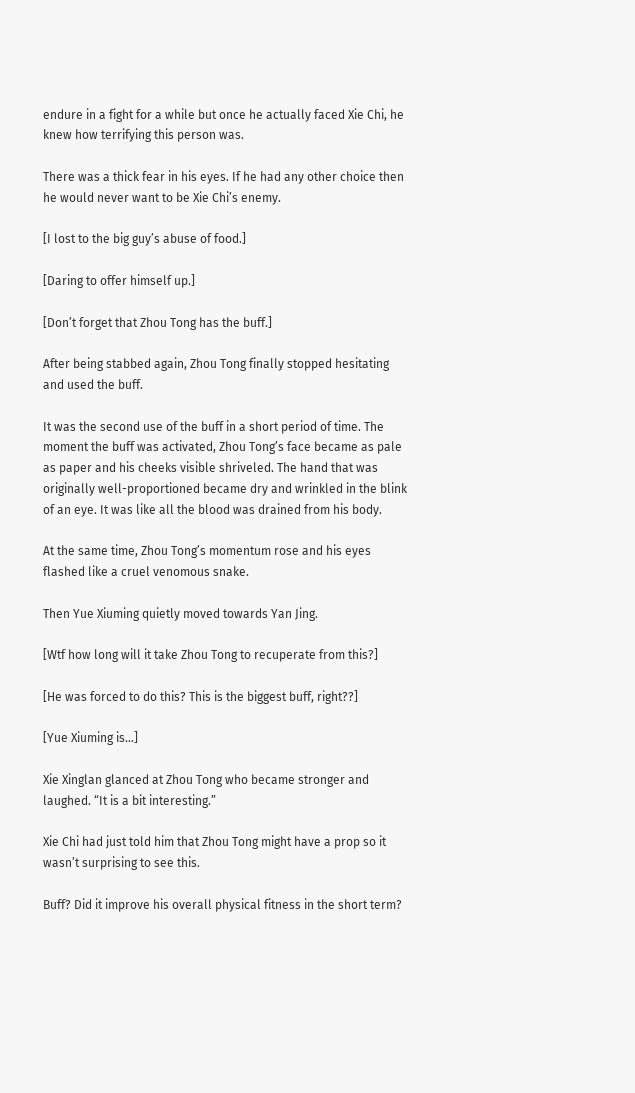endure in a fight for a while but once he actually faced Xie Chi, he knew how terrifying this person was.

There was a thick fear in his eyes. If he had any other choice then he would never want to be Xie Chi’s enemy.

[I lost to the big guy’s abuse of food.]

[Daring to offer himself up.]

[Don’t forget that Zhou Tong has the buff.]

After being stabbed again, Zhou Tong finally stopped hesitating and used the buff.

It was the second use of the buff in a short period of time. The moment the buff was activated, Zhou Tong’s face became as pale as paper and his cheeks visible shriveled. The hand that was originally well-proportioned became dry and wrinkled in the blink of an eye. It was like all the blood was drained from his body.

At the same time, Zhou Tong’s momentum rose and his eyes flashed like a cruel venomous snake.

Then Yue Xiuming quietly moved towards Yan Jing.

[Wtf how long will it take Zhou Tong to recuperate from this?]

[He was forced to do this? This is the biggest buff, right??]

[Yue Xiuming is…]

Xie Xinglan glanced at Zhou Tong who became stronger and laughed. “It is a bit interesting.”

Xie Chi had just told him that Zhou Tong might have a prop so it wasn’t surprising to see this.

Buff? Did it improve his overall physical fitness in the short term?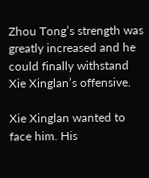Zhou Tong’s strength was greatly increased and he could finally withstand Xie Xinglan’s offensive.

Xie Xinglan wanted to face him. His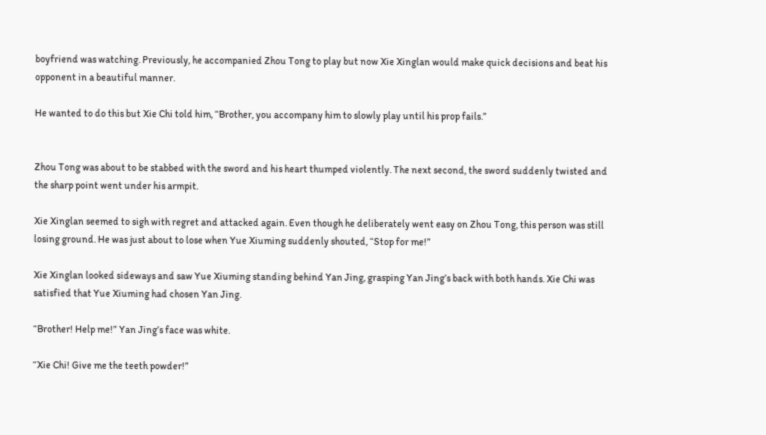boyfriend was watching. Previously, he accompanied Zhou Tong to play but now Xie Xinglan would make quick decisions and beat his opponent in a beautiful manner.

He wanted to do this but Xie Chi told him, “Brother, you accompany him to slowly play until his prop fails.”


Zhou Tong was about to be stabbed with the sword and his heart thumped violently. The next second, the sword suddenly twisted and the sharp point went under his armpit.

Xie Xinglan seemed to sigh with regret and attacked again. Even though he deliberately went easy on Zhou Tong, this person was still losing ground. He was just about to lose when Yue Xiuming suddenly shouted, “Stop for me!”

Xie Xinglan looked sideways and saw Yue Xiuming standing behind Yan Jing, grasping Yan Jing’s back with both hands. Xie Chi was satisfied that Yue Xiuming had chosen Yan Jing.

“Brother! Help me!” Yan Jing’s face was white.

“Xie Chi! Give me the teeth powder!”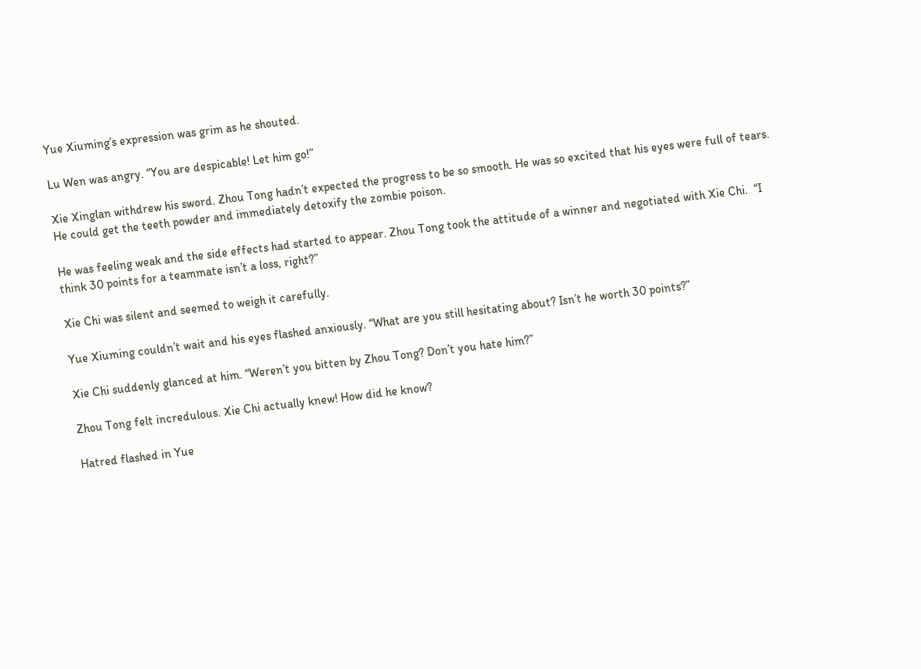Yue Xiuming’s expression was grim as he shouted.

Lu Wen was angry. “You are despicable! Let him go!”

Xie Xinglan withdrew his sword. Zhou Tong hadn’t expected the progress to be so smooth. He was so excited that his eyes were full of tears. He could get the teeth powder and immediately detoxify the zombie poison.

He was feeling weak and the side effects had started to appear. Zhou Tong took the attitude of a winner and negotiated with Xie Chi.  “I think 30 points for a teammate isn’t a loss, right?”

Xie Chi was silent and seemed to weigh it carefully.

Yue Xiuming couldn’t wait and his eyes flashed anxiously. “What are you still hesitating about? Isn’t he worth 30 points?”

Xie Chi suddenly glanced at him. “Weren’t you bitten by Zhou Tong? Don’t you hate him?”

Zhou Tong felt incredulous. Xie Chi actually knew! How did he know?

Hatred flashed in Yue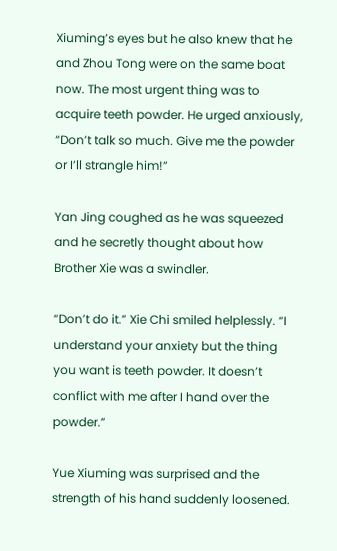Xiuming’s eyes but he also knew that he and Zhou Tong were on the same boat now. The most urgent thing was to acquire teeth powder. He urged anxiously, “Don’t talk so much. Give me the powder or I’ll strangle him!”

Yan Jing coughed as he was squeezed and he secretly thought about how Brother Xie was a swindler.

“Don’t do it.” Xie Chi smiled helplessly. “I understand your anxiety but the thing you want is teeth powder. It doesn’t conflict with me after I hand over the powder.”

Yue Xiuming was surprised and the strength of his hand suddenly loosened.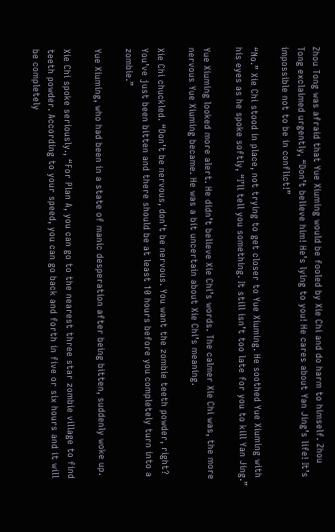Zhou Tong was afraid that Yue Xiuming would be fooled by Xie Chi and do harm to himself. Zhou Tong exclaimed urgently, “Don’t believe him! He’s lying to you! He cares about Yan Jing’s life! It’s impossible not to be in conflict!”

“No.” Xie Chi stood in place, not trying to get closer to Yue Xiuming. He soothed Yue Xiuming with his eyes as he spoke softly, “I’ll tell you something. It still isn’t too late for you to kill Yan Jing.”

Yue Xiuming looked more alert. He didn’t believe Xie Chi’s words. The calmer Xie Chi was, the more nervous Yue Xiuming became. He was a bit uncertain about Xie Chi’s meaning.

Xie Chi chuckled. “Don’t be nervous, don’t be nervous. You want the zombie teeth powder, right? You’ve just been bitten and there should be at least 10 hours before you completely turn into a zombie.”

Yue Xiuming, who had been in a state of manic desperation after being bitten, suddenly woke up.

Xie Chi spoke seriously., “For Plan A, you can go to the nearest three star zombie village to find teeth powder. According to your speed, you can go back and forth in five or six hours and it will be completely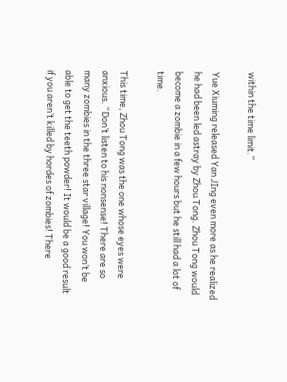within the time limit.”

Yue Xiuming released Yan JIng even more as he realized he had been led astray by Zhou Tong. Zhou Tong would become a zombie in a few hours but he still had a lot of time.

This time, Zhou Tong was the one whose eyes were anxious. “Don’t listen to his nonsense! There are so many zombies in the three star village! You won’t be able to get the teeth powder! It would be a good result if you aren’t killed by hordes of zombies! There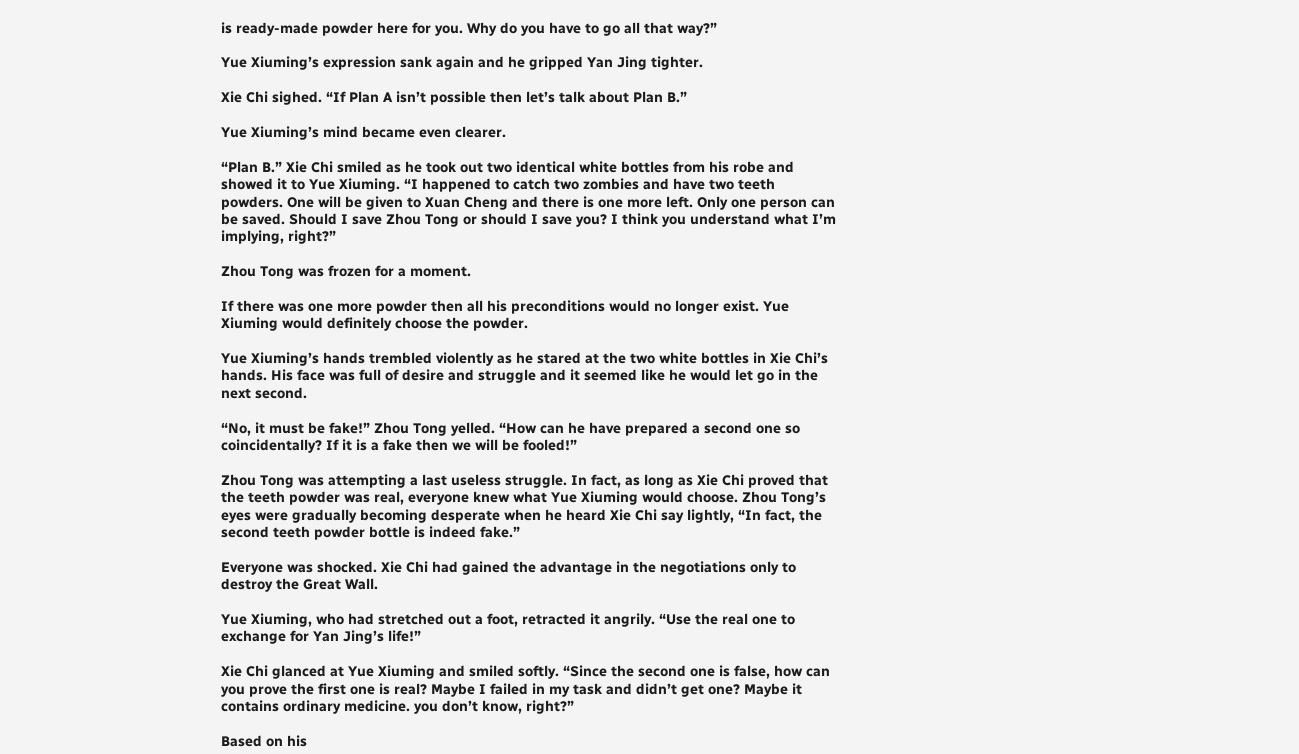is ready-made powder here for you. Why do you have to go all that way?”

Yue Xiuming’s expression sank again and he gripped Yan Jing tighter.

Xie Chi sighed. “If Plan A isn’t possible then let’s talk about Plan B.”

Yue Xiuming’s mind became even clearer.

“Plan B.” Xie Chi smiled as he took out two identical white bottles from his robe and showed it to Yue Xiuming. “I happened to catch two zombies and have two teeth powders. One will be given to Xuan Cheng and there is one more left. Only one person can be saved. Should I save Zhou Tong or should I save you? I think you understand what I’m implying, right?”

Zhou Tong was frozen for a moment.

If there was one more powder then all his preconditions would no longer exist. Yue Xiuming would definitely choose the powder.

Yue Xiuming’s hands trembled violently as he stared at the two white bottles in Xie Chi’s hands. His face was full of desire and struggle and it seemed like he would let go in the next second.

“No, it must be fake!” Zhou Tong yelled. “How can he have prepared a second one so coincidentally? If it is a fake then we will be fooled!”

Zhou Tong was attempting a last useless struggle. In fact, as long as Xie Chi proved that the teeth powder was real, everyone knew what Yue Xiuming would choose. Zhou Tong’s eyes were gradually becoming desperate when he heard Xie Chi say lightly, “In fact, the second teeth powder bottle is indeed fake.”

Everyone was shocked. Xie Chi had gained the advantage in the negotiations only to destroy the Great Wall.

Yue Xiuming, who had stretched out a foot, retracted it angrily. “Use the real one to exchange for Yan Jing’s life!”

Xie Chi glanced at Yue Xiuming and smiled softly. “Since the second one is false, how can you prove the first one is real? Maybe I failed in my task and didn’t get one? Maybe it contains ordinary medicine. you don’t know, right?”

Based on his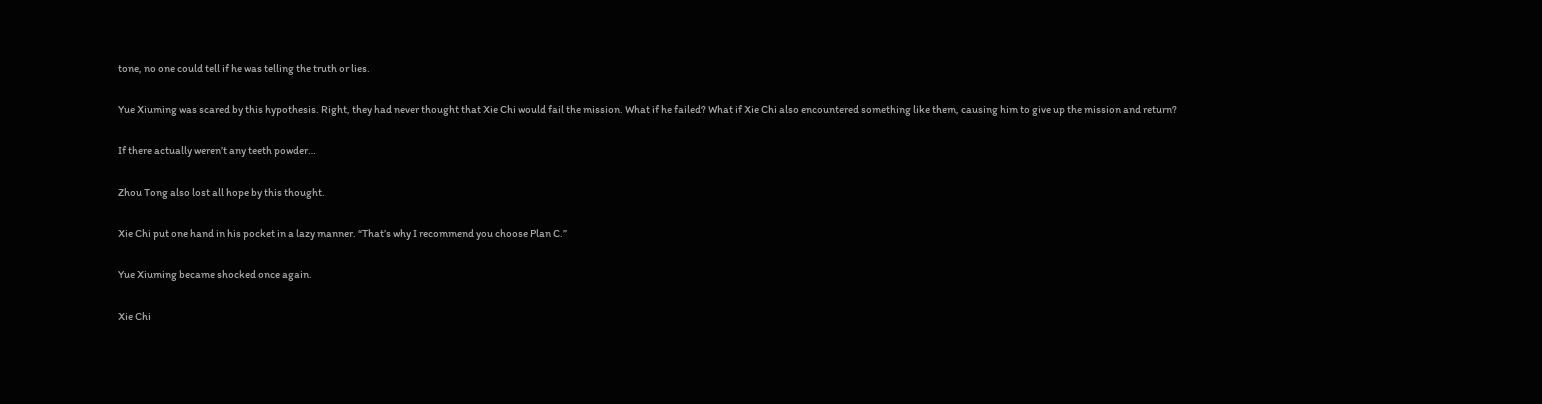tone, no one could tell if he was telling the truth or lies.

Yue Xiuming was scared by this hypothesis. Right, they had never thought that Xie Chi would fail the mission. What if he failed? What if Xie Chi also encountered something like them, causing him to give up the mission and return?

If there actually weren’t any teeth powder…

Zhou Tong also lost all hope by this thought.

Xie Chi put one hand in his pocket in a lazy manner. “That’s why I recommend you choose Plan C.”

Yue Xiuming became shocked once again.

Xie Chi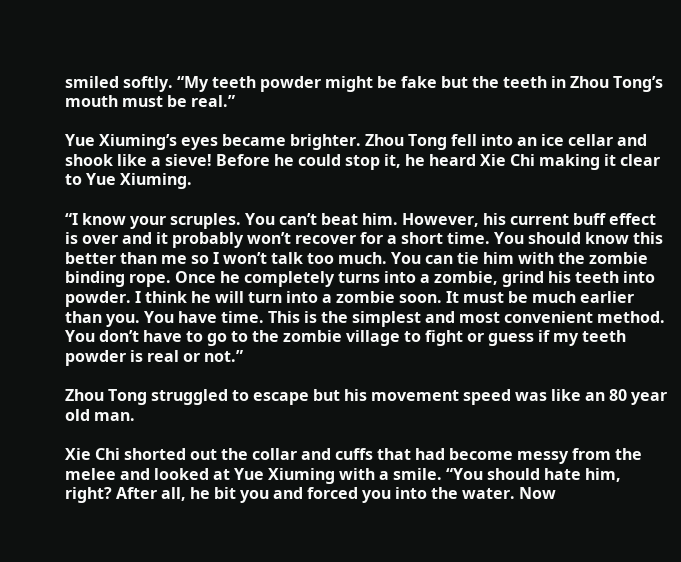smiled softly. “My teeth powder might be fake but the teeth in Zhou Tong’s mouth must be real.”

Yue Xiuming’s eyes became brighter. Zhou Tong fell into an ice cellar and shook like a sieve! Before he could stop it, he heard Xie Chi making it clear to Yue Xiuming.

“I know your scruples. You can’t beat him. However, his current buff effect is over and it probably won’t recover for a short time. You should know this better than me so I won’t talk too much. You can tie him with the zombie binding rope. Once he completely turns into a zombie, grind his teeth into powder. I think he will turn into a zombie soon. It must be much earlier than you. You have time. This is the simplest and most convenient method. You don’t have to go to the zombie village to fight or guess if my teeth powder is real or not.”

Zhou Tong struggled to escape but his movement speed was like an 80 year old man.

Xie Chi shorted out the collar and cuffs that had become messy from the melee and looked at Yue Xiuming with a smile. “You should hate him, right? After all, he bit you and forced you into the water. Now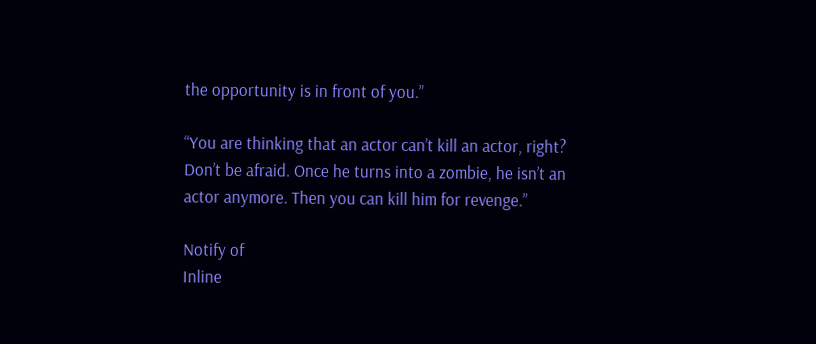the opportunity is in front of you.”

“You are thinking that an actor can’t kill an actor, right? Don’t be afraid. Once he turns into a zombie, he isn’t an actor anymore. Then you can kill him for revenge.”

Notify of
Inline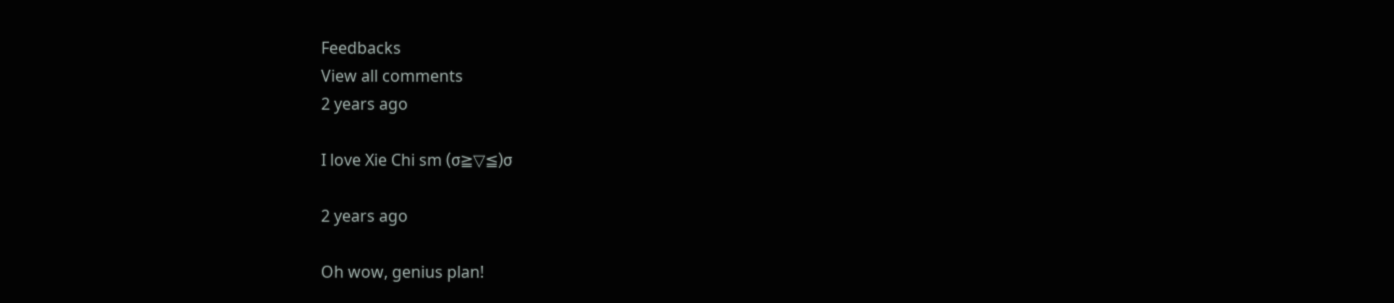Feedbacks
View all comments
2 years ago

I love Xie Chi sm (σ≧▽≦)σ

2 years ago

Oh wow, genius plan!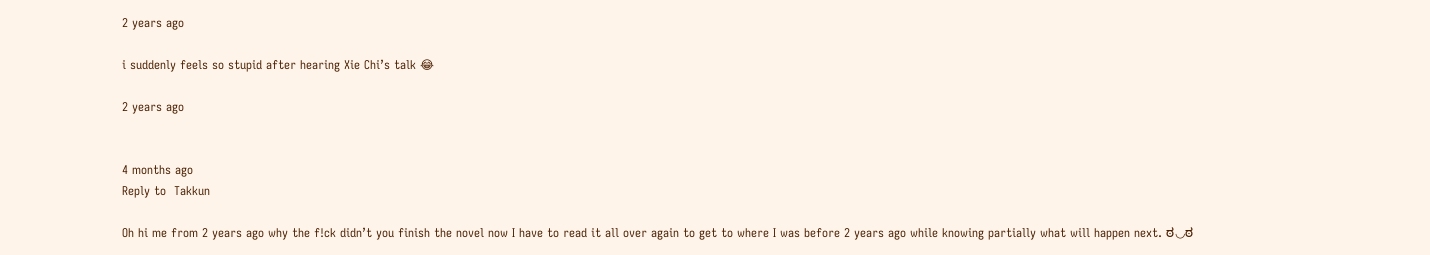2 years ago

i suddenly feels so stupid after hearing Xie Chi’s talk 😂

2 years ago


4 months ago
Reply to  Takkun

Oh hi me from 2 years ago why the f!ck didn’t you finish the novel now I have to read it all over again to get to where I was before 2 years ago while knowing partially what will happen next. ಠ◡ಠ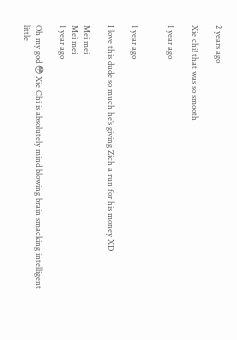2 years ago

Xie chi! that was so smooth

1 year ago


1 year ago

I love this dude so much he’s giving Zich a run for his money XD

Mei mei
Mei mei
1 year ago

Oh my god 😳 Xie Chi is absolutely mind blowing brain smacking intelligent little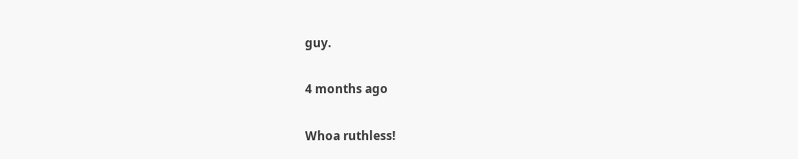guy.

4 months ago

Whoa ruthless!